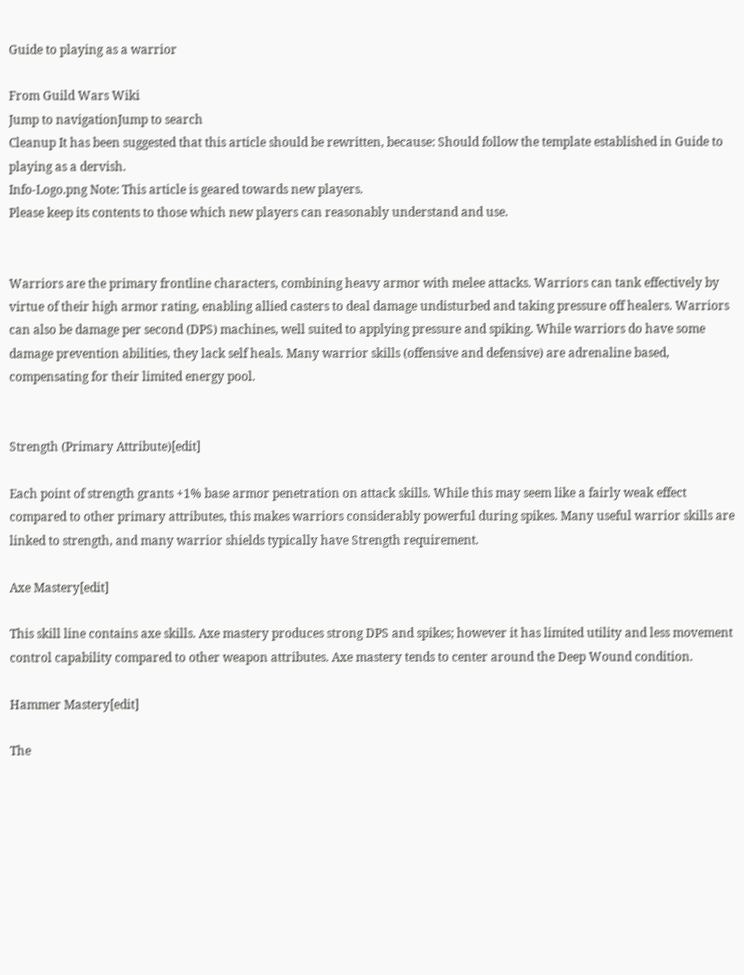Guide to playing as a warrior

From Guild Wars Wiki
Jump to navigationJump to search
Cleanup It has been suggested that this article should be rewritten, because: Should follow the template established in Guide to playing as a dervish.
Info-Logo.png Note: This article is geared towards new players.
Please keep its contents to those which new players can reasonably understand and use.


Warriors are the primary frontline characters, combining heavy armor with melee attacks. Warriors can tank effectively by virtue of their high armor rating, enabling allied casters to deal damage undisturbed and taking pressure off healers. Warriors can also be damage per second (DPS) machines, well suited to applying pressure and spiking. While warriors do have some damage prevention abilities, they lack self heals. Many warrior skills (offensive and defensive) are adrenaline based, compensating for their limited energy pool.


Strength (Primary Attribute)[edit]

Each point of strength grants +1% base armor penetration on attack skills. While this may seem like a fairly weak effect compared to other primary attributes, this makes warriors considerably powerful during spikes. Many useful warrior skills are linked to strength, and many warrior shields typically have Strength requirement.

Axe Mastery[edit]

This skill line contains axe skills. Axe mastery produces strong DPS and spikes; however it has limited utility and less movement control capability compared to other weapon attributes. Axe mastery tends to center around the Deep Wound condition.

Hammer Mastery[edit]

The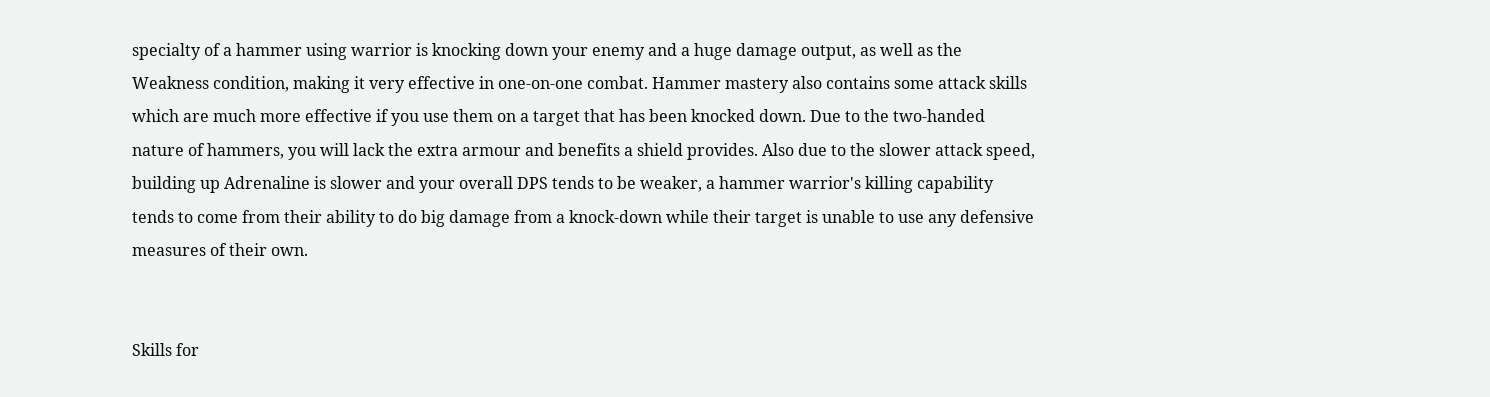specialty of a hammer using warrior is knocking down your enemy and a huge damage output, as well as the Weakness condition, making it very effective in one-on-one combat. Hammer mastery also contains some attack skills which are much more effective if you use them on a target that has been knocked down. Due to the two-handed nature of hammers, you will lack the extra armour and benefits a shield provides. Also due to the slower attack speed, building up Adrenaline is slower and your overall DPS tends to be weaker, a hammer warrior's killing capability tends to come from their ability to do big damage from a knock-down while their target is unable to use any defensive measures of their own.


Skills for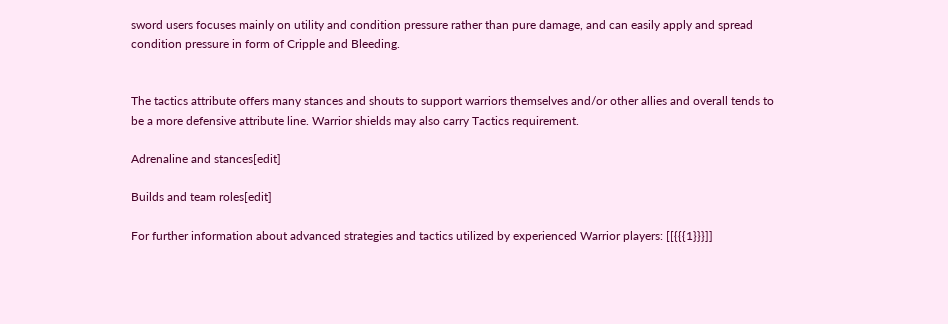sword users focuses mainly on utility and condition pressure rather than pure damage, and can easily apply and spread condition pressure in form of Cripple and Bleeding.


The tactics attribute offers many stances and shouts to support warriors themselves and/or other allies and overall tends to be a more defensive attribute line. Warrior shields may also carry Tactics requirement.

Adrenaline and stances[edit]

Builds and team roles[edit]

For further information about advanced strategies and tactics utilized by experienced Warrior players: [[{{{1}}}]]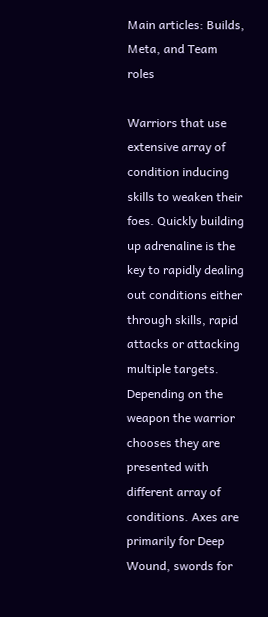Main articles: Builds, Meta, and Team roles

Warriors that use extensive array of condition inducing skills to weaken their foes. Quickly building up adrenaline is the key to rapidly dealing out conditions either through skills, rapid attacks or attacking multiple targets. Depending on the weapon the warrior chooses they are presented with different array of conditions. Axes are primarily for Deep Wound, swords for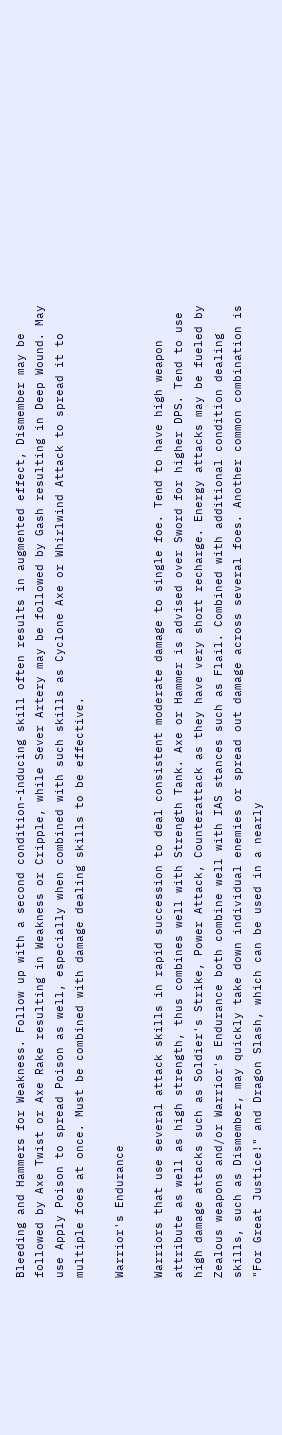Bleeding and Hammers for Weakness. Follow up with a second condition-inducing skill often results in augmented effect, Dismember may be followed by Axe Twist or Axe Rake resulting in Weakness or Cripple, while Sever Artery may be followed by Gash resulting in Deep Wound. May use Apply Poison to spread Poison as well, especially when combined with such skills as Cyclone Axe or Whirlwind Attack to spread it to multiple foes at once. Must be combined with damage dealing skills to be effective.

Warrior's Endurance

Warriors that use several attack skills in rapid succession to deal consistent moderate damage to single foe. Tend to have high weapon attribute as well as high strength, thus combines well with Strength Tank. Axe or Hammer is advised over Sword for higher DPS. Tend to use high damage attacks such as Soldier's Strike, Power Attack, Counterattack as they have very short recharge. Energy attacks may be fueled by Zealous weapons and/or Warrior's Endurance both combine well with IAS stances such as Flail. Combined with additional condition dealing skills, such as Dismember, may quickly take down individual enemies or spread out damage across several foes. Another common combination is "For Great Justice!" and Dragon Slash, which can be used in a nearly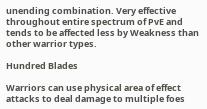unending combination. Very effective throughout entire spectrum of PvE and tends to be affected less by Weakness than other warrior types.

Hundred Blades

Warriors can use physical area of effect attacks to deal damage to multiple foes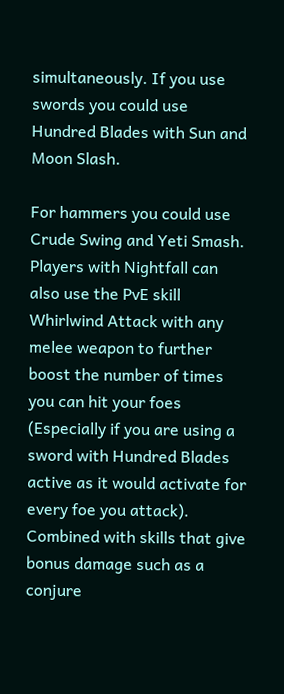simultaneously. If you use swords you could use Hundred Blades with Sun and Moon Slash.

For hammers you could use Crude Swing and Yeti Smash. Players with Nightfall can also use the PvE skill Whirlwind Attack with any melee weapon to further boost the number of times you can hit your foes (Especially if you are using a sword with Hundred Blades active as it would activate for every foe you attack). Combined with skills that give bonus damage such as a conjure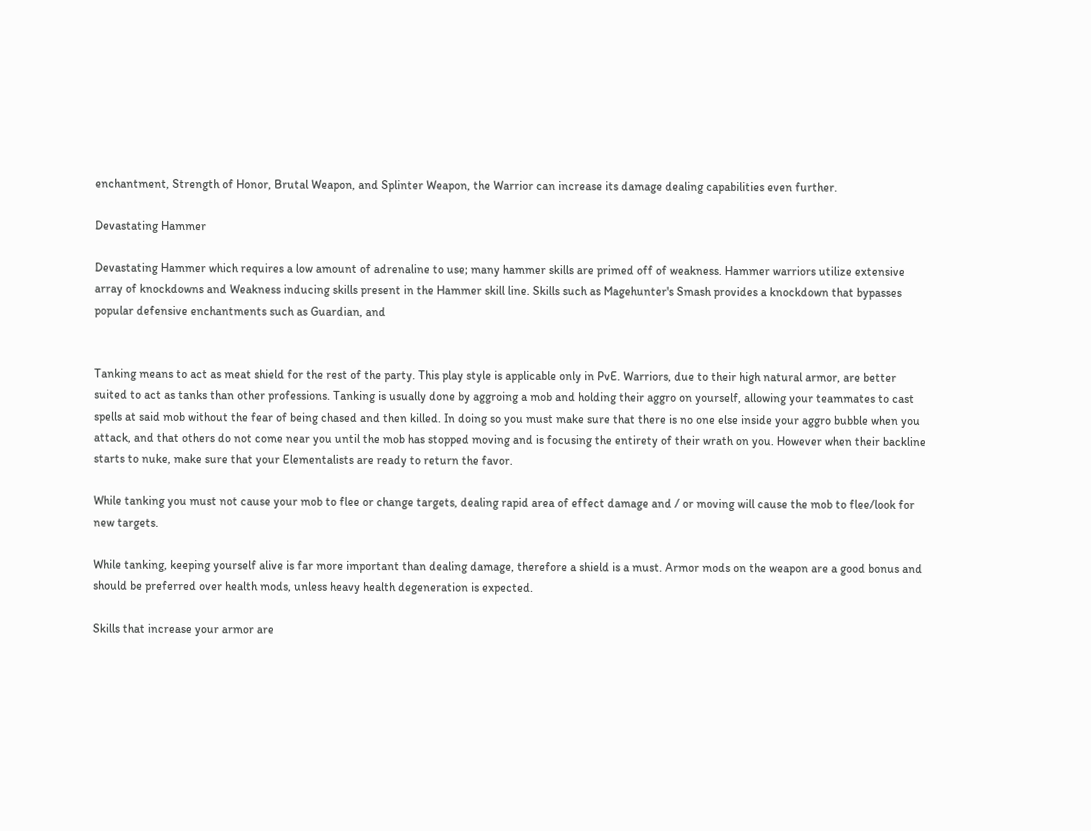enchantment, Strength of Honor, Brutal Weapon, and Splinter Weapon, the Warrior can increase its damage dealing capabilities even further.

Devastating Hammer

Devastating Hammer which requires a low amount of adrenaline to use; many hammer skills are primed off of weakness. Hammer warriors utilize extensive array of knockdowns and Weakness inducing skills present in the Hammer skill line. Skills such as Magehunter's Smash provides a knockdown that bypasses popular defensive enchantments such as Guardian, and


Tanking means to act as meat shield for the rest of the party. This play style is applicable only in PvE. Warriors, due to their high natural armor, are better suited to act as tanks than other professions. Tanking is usually done by aggroing a mob and holding their aggro on yourself, allowing your teammates to cast spells at said mob without the fear of being chased and then killed. In doing so you must make sure that there is no one else inside your aggro bubble when you attack, and that others do not come near you until the mob has stopped moving and is focusing the entirety of their wrath on you. However when their backline starts to nuke, make sure that your Elementalists are ready to return the favor.

While tanking you must not cause your mob to flee or change targets, dealing rapid area of effect damage and / or moving will cause the mob to flee/look for new targets.

While tanking, keeping yourself alive is far more important than dealing damage, therefore a shield is a must. Armor mods on the weapon are a good bonus and should be preferred over health mods, unless heavy health degeneration is expected.

Skills that increase your armor are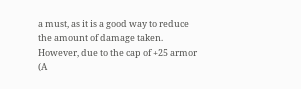a must, as it is a good way to reduce the amount of damage taken. However, due to the cap of +25 armor (A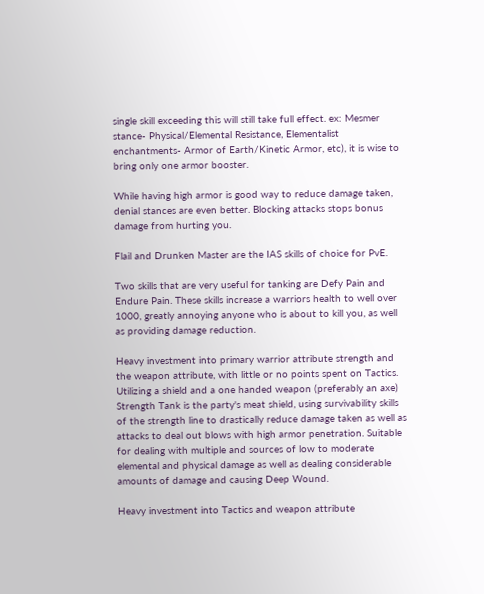single skill exceeding this will still take full effect. ex: Mesmer stance- Physical/Elemental Resistance, Elementalist enchantments- Armor of Earth/Kinetic Armor, etc), it is wise to bring only one armor booster.

While having high armor is good way to reduce damage taken, denial stances are even better. Blocking attacks stops bonus damage from hurting you.

Flail and Drunken Master are the IAS skills of choice for PvE.

Two skills that are very useful for tanking are Defy Pain and Endure Pain. These skills increase a warriors health to well over 1000, greatly annoying anyone who is about to kill you, as well as providing damage reduction.

Heavy investment into primary warrior attribute strength and the weapon attribute, with little or no points spent on Tactics. Utilizing a shield and a one handed weapon (preferably an axe) Strength Tank is the party's meat shield, using survivability skills of the strength line to drastically reduce damage taken as well as attacks to deal out blows with high armor penetration. Suitable for dealing with multiple and sources of low to moderate elemental and physical damage as well as dealing considerable amounts of damage and causing Deep Wound.

Heavy investment into Tactics and weapon attribute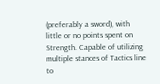(preferably a sword), with little or no points spent on Strength. Capable of utilizing multiple stances of Tactics line to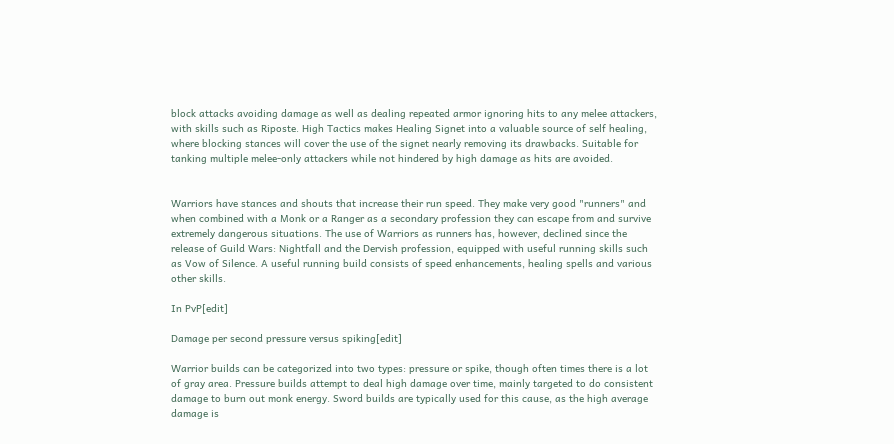block attacks avoiding damage as well as dealing repeated armor ignoring hits to any melee attackers, with skills such as Riposte. High Tactics makes Healing Signet into a valuable source of self healing, where blocking stances will cover the use of the signet nearly removing its drawbacks. Suitable for tanking multiple melee-only attackers while not hindered by high damage as hits are avoided.


Warriors have stances and shouts that increase their run speed. They make very good "runners" and when combined with a Monk or a Ranger as a secondary profession they can escape from and survive extremely dangerous situations. The use of Warriors as runners has, however, declined since the release of Guild Wars: Nightfall and the Dervish profession, equipped with useful running skills such as Vow of Silence. A useful running build consists of speed enhancements, healing spells and various other skills.

In PvP[edit]

Damage per second pressure versus spiking[edit]

Warrior builds can be categorized into two types: pressure or spike, though often times there is a lot of gray area. Pressure builds attempt to deal high damage over time, mainly targeted to do consistent damage to burn out monk energy. Sword builds are typically used for this cause, as the high average damage is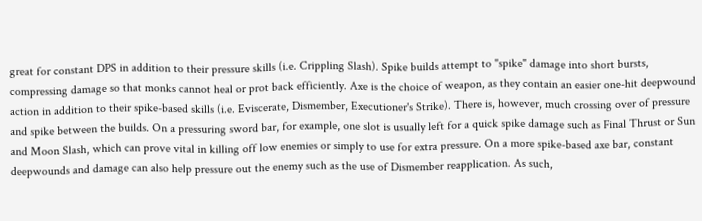great for constant DPS in addition to their pressure skills (i.e. Crippling Slash). Spike builds attempt to "spike" damage into short bursts, compressing damage so that monks cannot heal or prot back efficiently. Axe is the choice of weapon, as they contain an easier one-hit deepwound action in addition to their spike-based skills (i.e. Eviscerate, Dismember, Executioner's Strike). There is, however, much crossing over of pressure and spike between the builds. On a pressuring sword bar, for example, one slot is usually left for a quick spike damage such as Final Thrust or Sun and Moon Slash, which can prove vital in killing off low enemies or simply to use for extra pressure. On a more spike-based axe bar, constant deepwounds and damage can also help pressure out the enemy such as the use of Dismember reapplication. As such,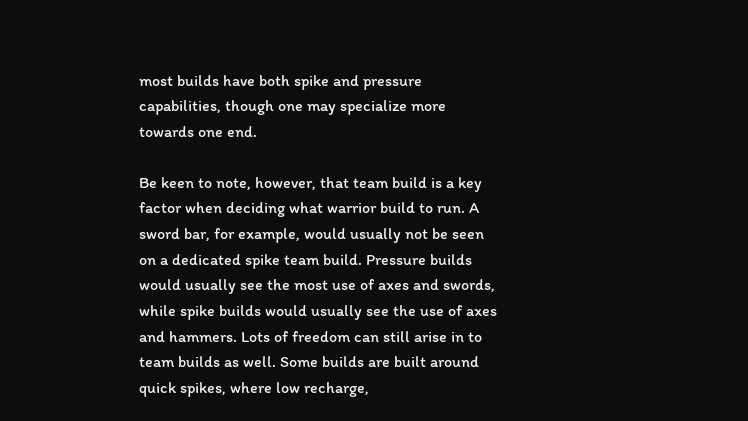most builds have both spike and pressure capabilities, though one may specialize more towards one end.

Be keen to note, however, that team build is a key factor when deciding what warrior build to run. A sword bar, for example, would usually not be seen on a dedicated spike team build. Pressure builds would usually see the most use of axes and swords, while spike builds would usually see the use of axes and hammers. Lots of freedom can still arise in to team builds as well. Some builds are built around quick spikes, where low recharge,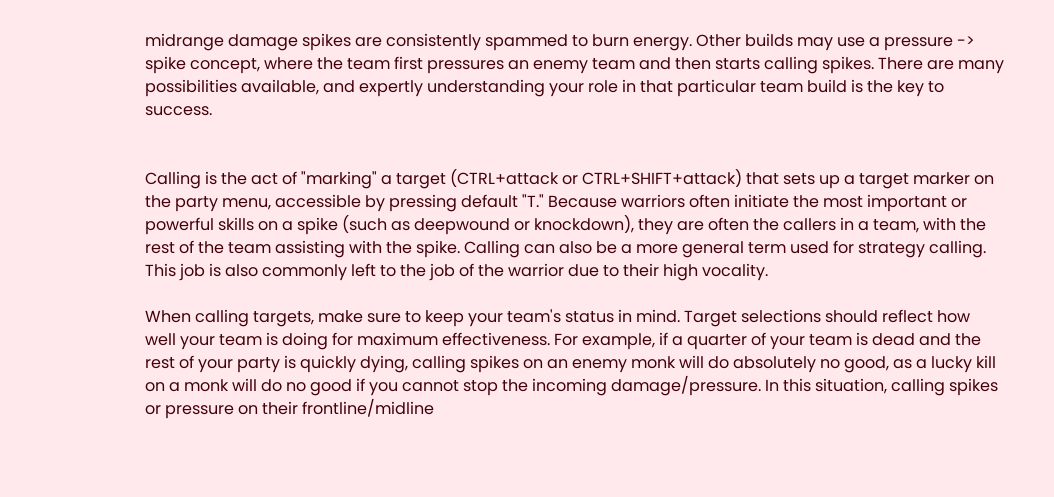midrange damage spikes are consistently spammed to burn energy. Other builds may use a pressure -> spike concept, where the team first pressures an enemy team and then starts calling spikes. There are many possibilities available, and expertly understanding your role in that particular team build is the key to success.


Calling is the act of "marking" a target (CTRL+attack or CTRL+SHIFT+attack) that sets up a target marker on the party menu, accessible by pressing default "T." Because warriors often initiate the most important or powerful skills on a spike (such as deepwound or knockdown), they are often the callers in a team, with the rest of the team assisting with the spike. Calling can also be a more general term used for strategy calling. This job is also commonly left to the job of the warrior due to their high vocality.

When calling targets, make sure to keep your team's status in mind. Target selections should reflect how well your team is doing for maximum effectiveness. For example, if a quarter of your team is dead and the rest of your party is quickly dying, calling spikes on an enemy monk will do absolutely no good, as a lucky kill on a monk will do no good if you cannot stop the incoming damage/pressure. In this situation, calling spikes or pressure on their frontline/midline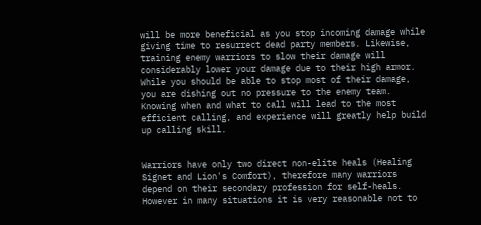will be more beneficial as you stop incoming damage while giving time to resurrect dead party members. Likewise, training enemy warriors to slow their damage will considerably lower your damage due to their high armor. While you should be able to stop most of their damage, you are dishing out no pressure to the enemy team. Knowing when and what to call will lead to the most efficient calling, and experience will greatly help build up calling skill.


Warriors have only two direct non-elite heals (Healing Signet and Lion's Comfort), therefore many warriors depend on their secondary profession for self-heals. However in many situations it is very reasonable not to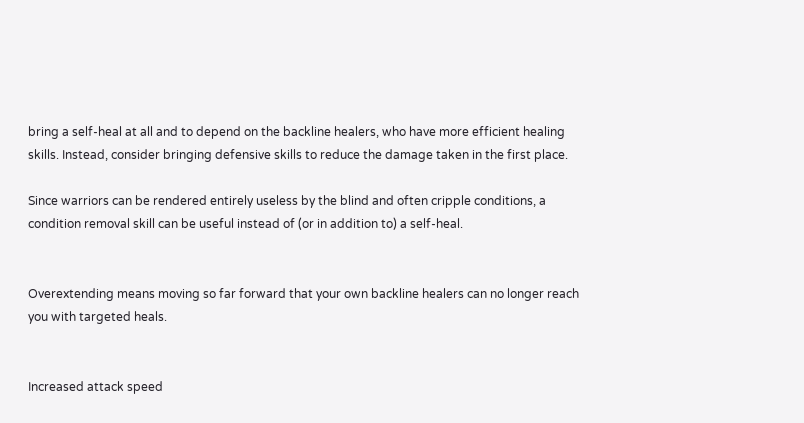bring a self-heal at all and to depend on the backline healers, who have more efficient healing skills. Instead, consider bringing defensive skills to reduce the damage taken in the first place.

Since warriors can be rendered entirely useless by the blind and often cripple conditions, a condition removal skill can be useful instead of (or in addition to) a self-heal.


Overextending means moving so far forward that your own backline healers can no longer reach you with targeted heals.


Increased attack speed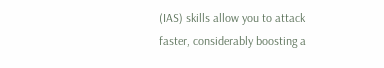(IAS) skills allow you to attack faster, considerably boosting a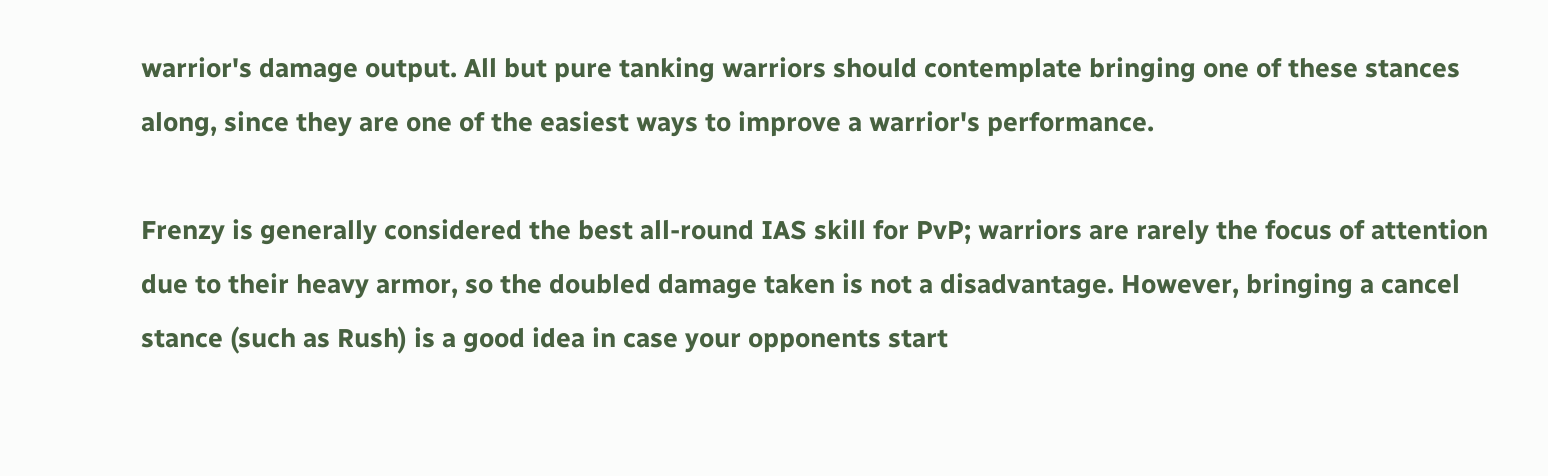warrior's damage output. All but pure tanking warriors should contemplate bringing one of these stances along, since they are one of the easiest ways to improve a warrior's performance.

Frenzy is generally considered the best all-round IAS skill for PvP; warriors are rarely the focus of attention due to their heavy armor, so the doubled damage taken is not a disadvantage. However, bringing a cancel stance (such as Rush) is a good idea in case your opponents start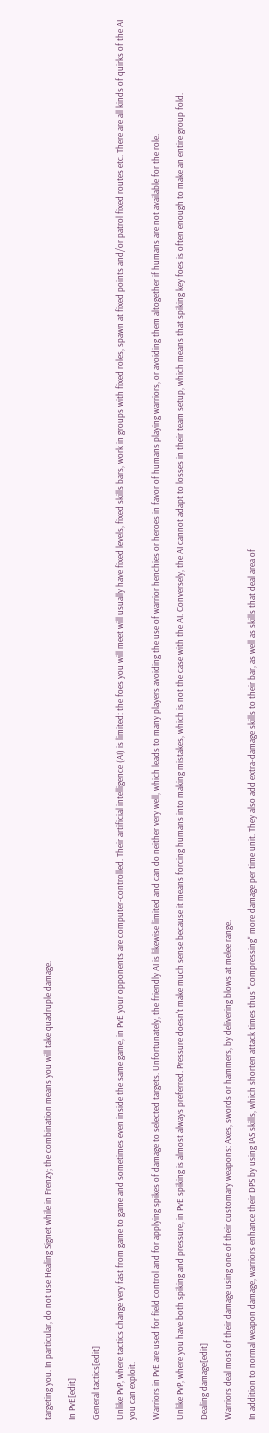targeting you. In particular, do not use Healing Signet while in Frenzy; the combination means you will take quadruple damage.

In PvE[edit]

General tactics[edit]

Unlike PvP, where tactics change very fast from game to game and sometimes even inside the same game, in PvE your opponents are computer-controlled. Their artificial intelligence (AI) is limited: the foes you will meet will usually have fixed levels, fixed skills bars, work in groups with fixed roles, spawn at fixed points and/or patrol fixed routes etc. There are all kinds of quirks of the AI you can exploit.

Warriors in PvE are used for field control and for applying spikes of damage to selected targets. Unfortunately, the friendly AI is likewise limited and can do neither very well, which leads to many players avoiding the use of warrior henchies or heroes in favor of humans playing warriors, or avoiding them altogether if humans are not available for the role.

Unlike PvP, where you have both spiking and pressure, in PvE spiking is almost always preferred. Pressure doesn't make much sense because it means forcing humans into making mistakes, which is not the case with the AI. Conversely, the AI cannot adapt to losses in their team setup, which means that spiking key foes is often enough to make an entire group fold.

Dealing damage[edit]

Warriors deal most of their damage using one of their customary weapons: Axes, swords or hammers, by delivering blows at melee range.

In addition to normal weapon damage, warriors enhance their DPS by using IAS skills, which shorten attack times thus "compressing" more damage per time unit. They also add extra-damage skills to their bar, as well as skills that deal area of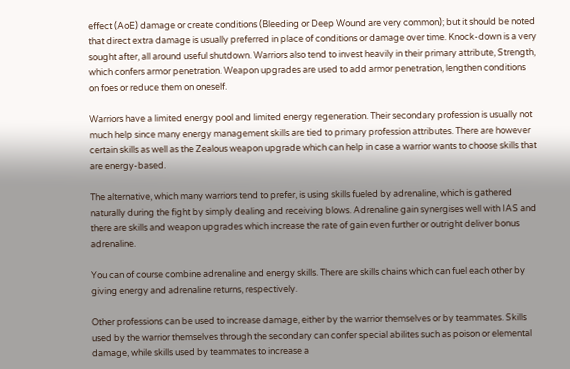effect (AoE) damage or create conditions (Bleeding or Deep Wound are very common); but it should be noted that direct extra damage is usually preferred in place of conditions or damage over time. Knock-down is a very sought after, all around useful shutdown. Warriors also tend to invest heavily in their primary attribute, Strength, which confers armor penetration. Weapon upgrades are used to add armor penetration, lengthen conditions on foes or reduce them on oneself.

Warriors have a limited energy pool and limited energy regeneration. Their secondary profession is usually not much help since many energy management skills are tied to primary profession attributes. There are however certain skills as well as the Zealous weapon upgrade which can help in case a warrior wants to choose skills that are energy-based.

The alternative, which many warriors tend to prefer, is using skills fueled by adrenaline, which is gathered naturally during the fight by simply dealing and receiving blows. Adrenaline gain synergises well with IAS and there are skills and weapon upgrades which increase the rate of gain even further or outright deliver bonus adrenaline.

You can of course combine adrenaline and energy skills. There are skills chains which can fuel each other by giving energy and adrenaline returns, respectively.

Other professions can be used to increase damage, either by the warrior themselves or by teammates. Skills used by the warrior themselves through the secondary can confer special abilites such as poison or elemental damage, while skills used by teammates to increase a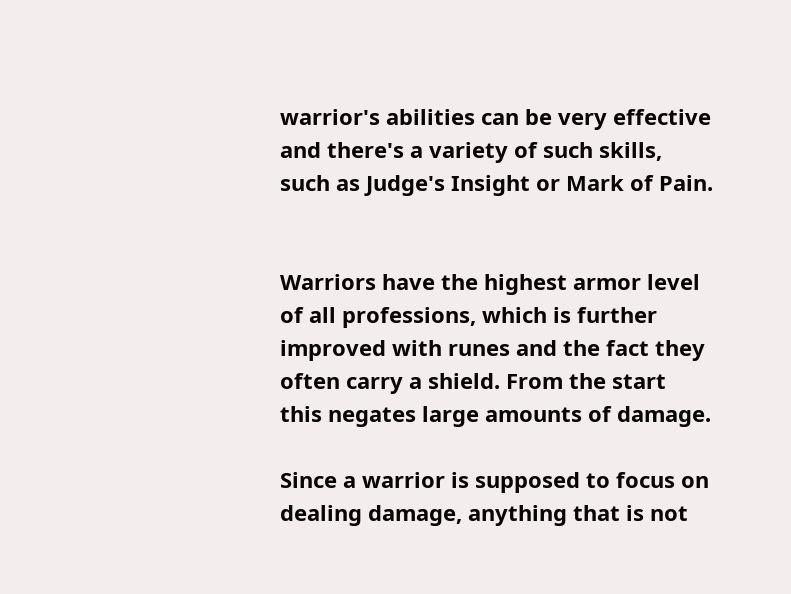warrior's abilities can be very effective and there's a variety of such skills, such as Judge's Insight or Mark of Pain.


Warriors have the highest armor level of all professions, which is further improved with runes and the fact they often carry a shield. From the start this negates large amounts of damage.

Since a warrior is supposed to focus on dealing damage, anything that is not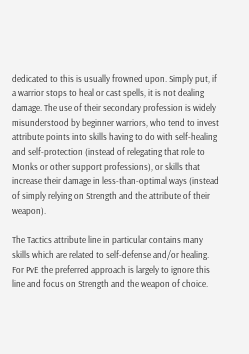dedicated to this is usually frowned upon. Simply put, if a warrior stops to heal or cast spells, it is not dealing damage. The use of their secondary profession is widely misunderstood by beginner warriors, who tend to invest attribute points into skills having to do with self-healing and self-protection (instead of relegating that role to Monks or other support professions), or skills that increase their damage in less-than-optimal ways (instead of simply relying on Strength and the attribute of their weapon).

The Tactics attribute line in particular contains many skills which are related to self-defense and/or healing. For PvE the preferred approach is largely to ignore this line and focus on Strength and the weapon of choice.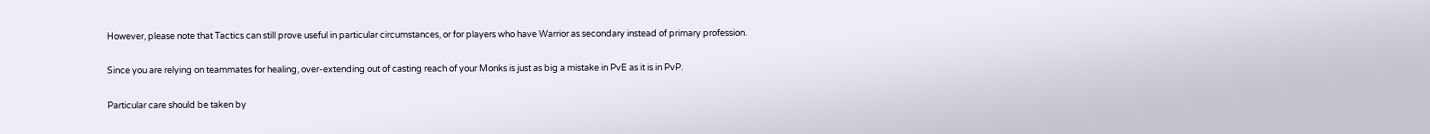However, please note that Tactics can still prove useful in particular circumstances, or for players who have Warrior as secondary instead of primary profession.

Since you are relying on teammates for healing, over-extending out of casting reach of your Monks is just as big a mistake in PvE as it is in PvP.

Particular care should be taken by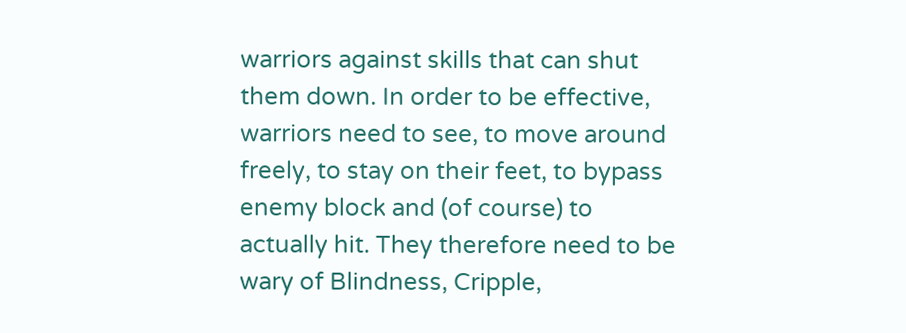warriors against skills that can shut them down. In order to be effective, warriors need to see, to move around freely, to stay on their feet, to bypass enemy block and (of course) to actually hit. They therefore need to be wary of Blindness, Cripple,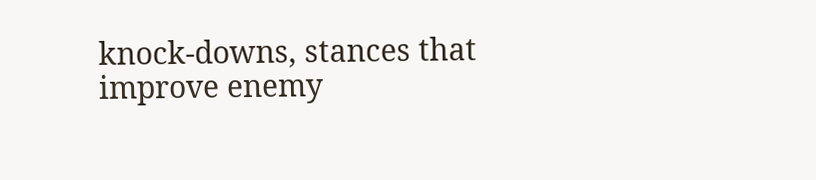knock-downs, stances that improve enemy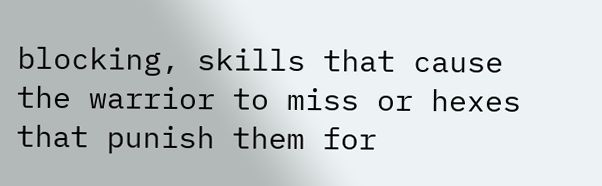blocking, skills that cause the warrior to miss or hexes that punish them for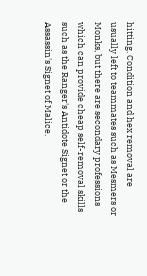hitting. Condition and hex removal are usually left to teammates such as Mesmers or Monks, but there are secondary professions which can provide cheap self-removal skills such as the Ranger's Antidote Signet or the Assassin's Signet of Malice.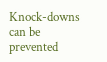Knock-downs can be prevented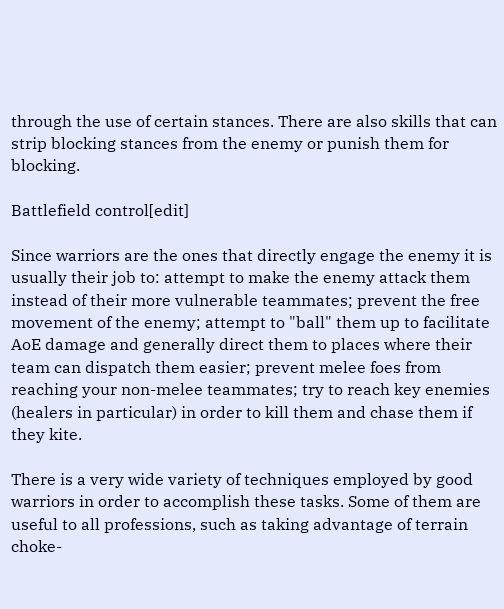through the use of certain stances. There are also skills that can strip blocking stances from the enemy or punish them for blocking.

Battlefield control[edit]

Since warriors are the ones that directly engage the enemy it is usually their job to: attempt to make the enemy attack them instead of their more vulnerable teammates; prevent the free movement of the enemy; attempt to "ball" them up to facilitate AoE damage and generally direct them to places where their team can dispatch them easier; prevent melee foes from reaching your non-melee teammates; try to reach key enemies (healers in particular) in order to kill them and chase them if they kite.

There is a very wide variety of techniques employed by good warriors in order to accomplish these tasks. Some of them are useful to all professions, such as taking advantage of terrain choke-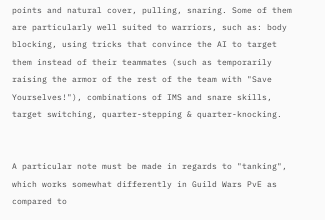points and natural cover, pulling, snaring. Some of them are particularly well suited to warriors, such as: body blocking, using tricks that convince the AI to target them instead of their teammates (such as temporarily raising the armor of the rest of the team with "Save Yourselves!"), combinations of IMS and snare skills, target switching, quarter-stepping & quarter-knocking.


A particular note must be made in regards to "tanking", which works somewhat differently in Guild Wars PvE as compared to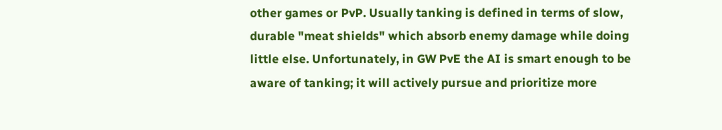other games or PvP. Usually tanking is defined in terms of slow, durable "meat shields" which absorb enemy damage while doing little else. Unfortunately, in GW PvE the AI is smart enough to be aware of tanking; it will actively pursue and prioritize more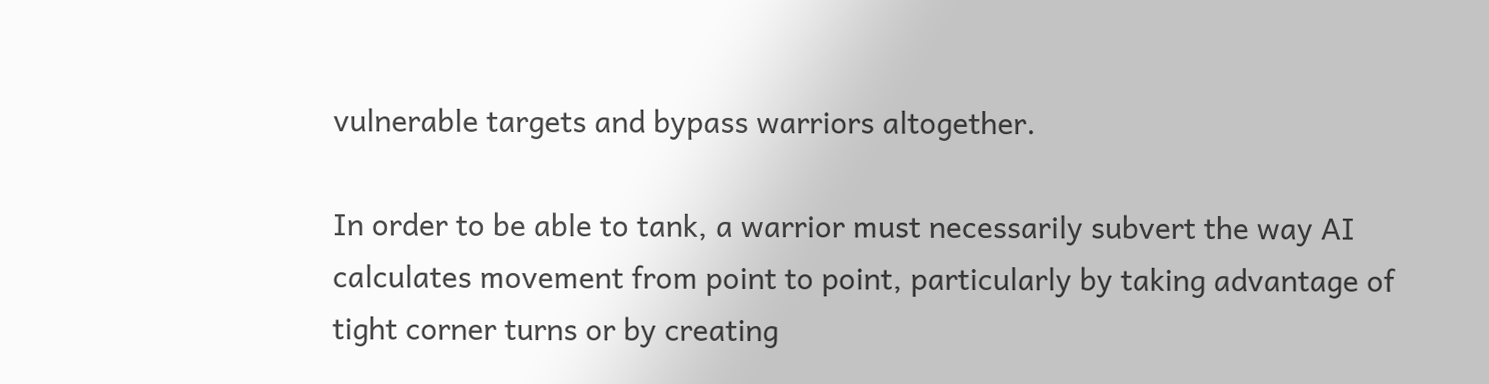vulnerable targets and bypass warriors altogether.

In order to be able to tank, a warrior must necessarily subvert the way AI calculates movement from point to point, particularly by taking advantage of tight corner turns or by creating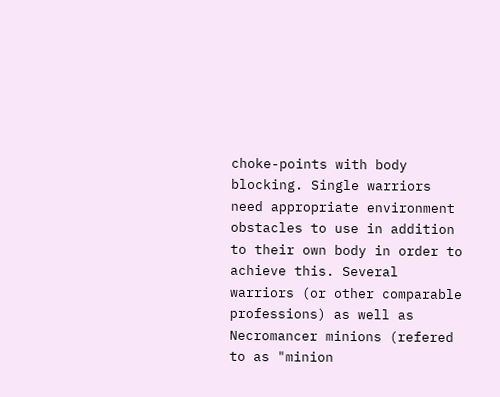choke-points with body blocking. Single warriors need appropriate environment obstacles to use in addition to their own body in order to achieve this. Several warriors (or other comparable professions) as well as Necromancer minions (refered to as "minion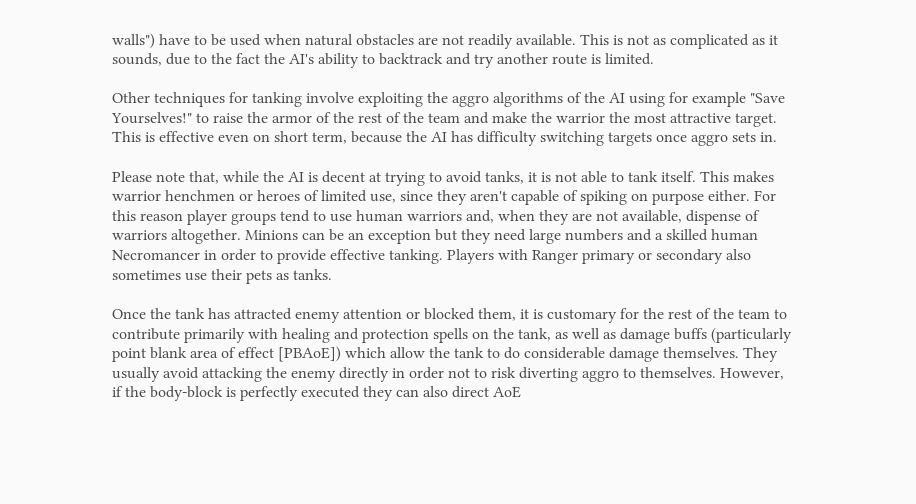walls") have to be used when natural obstacles are not readily available. This is not as complicated as it sounds, due to the fact the AI's ability to backtrack and try another route is limited.

Other techniques for tanking involve exploiting the aggro algorithms of the AI using for example "Save Yourselves!" to raise the armor of the rest of the team and make the warrior the most attractive target. This is effective even on short term, because the AI has difficulty switching targets once aggro sets in.

Please note that, while the AI is decent at trying to avoid tanks, it is not able to tank itself. This makes warrior henchmen or heroes of limited use, since they aren't capable of spiking on purpose either. For this reason player groups tend to use human warriors and, when they are not available, dispense of warriors altogether. Minions can be an exception but they need large numbers and a skilled human Necromancer in order to provide effective tanking. Players with Ranger primary or secondary also sometimes use their pets as tanks.

Once the tank has attracted enemy attention or blocked them, it is customary for the rest of the team to contribute primarily with healing and protection spells on the tank, as well as damage buffs (particularly point blank area of effect [PBAoE]) which allow the tank to do considerable damage themselves. They usually avoid attacking the enemy directly in order not to risk diverting aggro to themselves. However, if the body-block is perfectly executed they can also direct AoE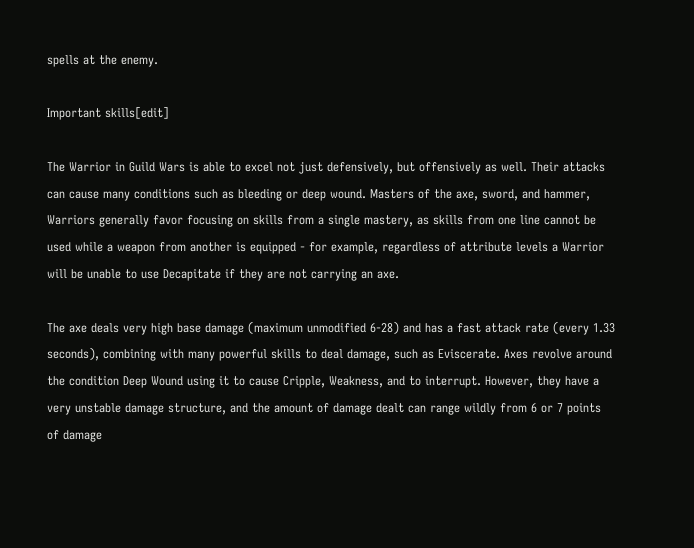spells at the enemy.

Important skills[edit]

The Warrior in Guild Wars is able to excel not just defensively, but offensively as well. Their attacks can cause many conditions such as bleeding or deep wound. Masters of the axe, sword, and hammer, Warriors generally favor focusing on skills from a single mastery, as skills from one line cannot be used while a weapon from another is equipped - for example, regardless of attribute levels a Warrior will be unable to use Decapitate if they are not carrying an axe.

The axe deals very high base damage (maximum unmodified 6-28) and has a fast attack rate (every 1.33 seconds), combining with many powerful skills to deal damage, such as Eviscerate. Axes revolve around the condition Deep Wound using it to cause Cripple, Weakness, and to interrupt. However, they have a very unstable damage structure, and the amount of damage dealt can range wildly from 6 or 7 points of damage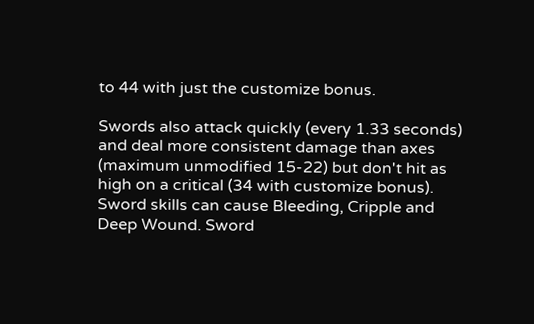to 44 with just the customize bonus.

Swords also attack quickly (every 1.33 seconds) and deal more consistent damage than axes (maximum unmodified 15-22) but don't hit as high on a critical (34 with customize bonus). Sword skills can cause Bleeding, Cripple and Deep Wound. Sword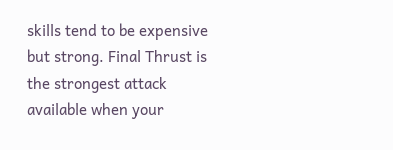skills tend to be expensive but strong. Final Thrust is the strongest attack available when your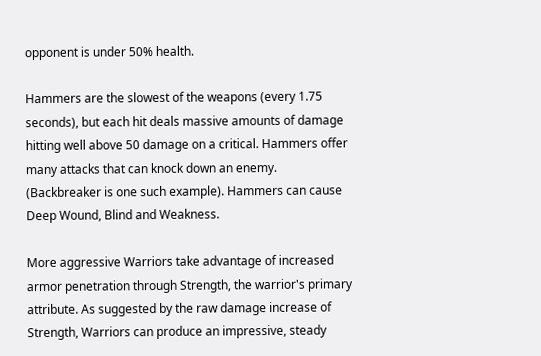opponent is under 50% health.

Hammers are the slowest of the weapons (every 1.75 seconds), but each hit deals massive amounts of damage hitting well above 50 damage on a critical. Hammers offer many attacks that can knock down an enemy. (Backbreaker is one such example). Hammers can cause Deep Wound, Blind and Weakness.

More aggressive Warriors take advantage of increased armor penetration through Strength, the warrior's primary attribute. As suggested by the raw damage increase of Strength, Warriors can produce an impressive, steady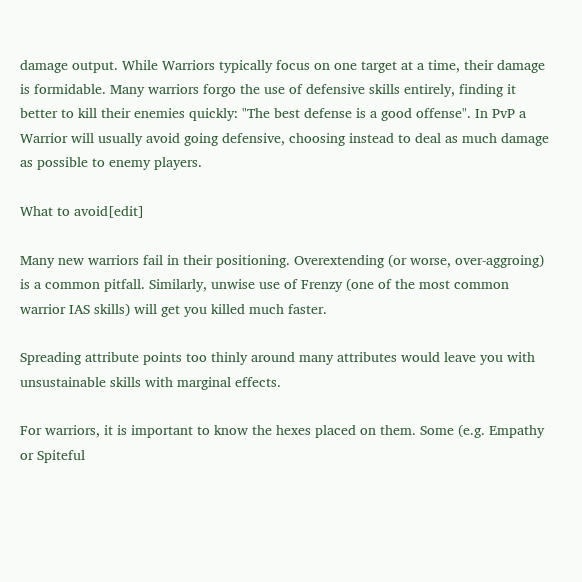damage output. While Warriors typically focus on one target at a time, their damage is formidable. Many warriors forgo the use of defensive skills entirely, finding it better to kill their enemies quickly: "The best defense is a good offense". In PvP a Warrior will usually avoid going defensive, choosing instead to deal as much damage as possible to enemy players.

What to avoid[edit]

Many new warriors fail in their positioning. Overextending (or worse, over-aggroing) is a common pitfall. Similarly, unwise use of Frenzy (one of the most common warrior IAS skills) will get you killed much faster.

Spreading attribute points too thinly around many attributes would leave you with unsustainable skills with marginal effects.

For warriors, it is important to know the hexes placed on them. Some (e.g. Empathy or Spiteful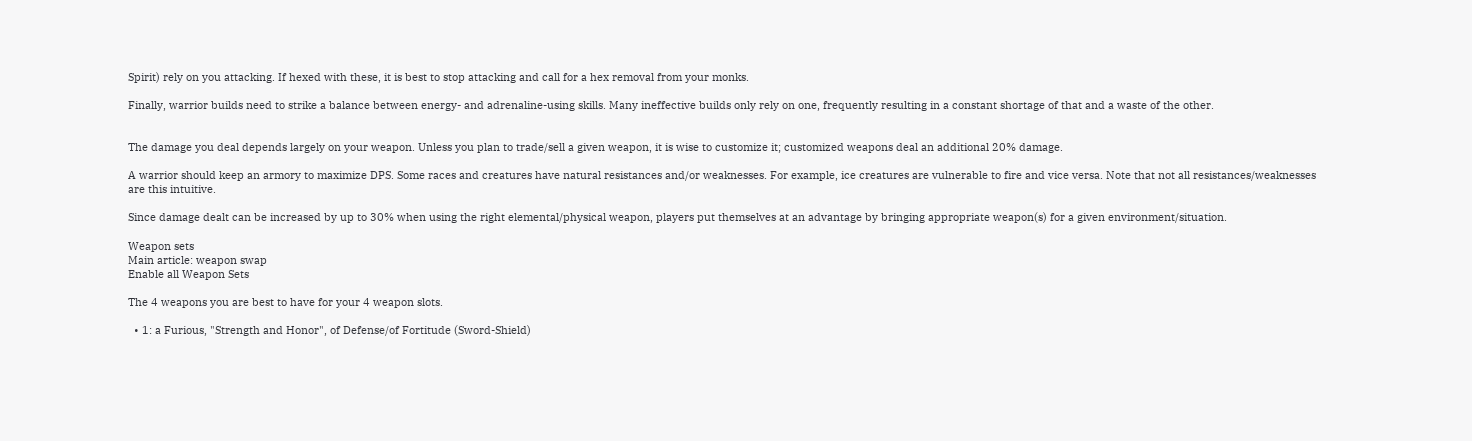Spirit) rely on you attacking. If hexed with these, it is best to stop attacking and call for a hex removal from your monks.

Finally, warrior builds need to strike a balance between energy- and adrenaline-using skills. Many ineffective builds only rely on one, frequently resulting in a constant shortage of that and a waste of the other.


The damage you deal depends largely on your weapon. Unless you plan to trade/sell a given weapon, it is wise to customize it; customized weapons deal an additional 20% damage.

A warrior should keep an armory to maximize DPS. Some races and creatures have natural resistances and/or weaknesses. For example, ice creatures are vulnerable to fire and vice versa. Note that not all resistances/weaknesses are this intuitive.

Since damage dealt can be increased by up to 30% when using the right elemental/physical weapon, players put themselves at an advantage by bringing appropriate weapon(s) for a given environment/situation.

Weapon sets
Main article: weapon swap
Enable all Weapon Sets

The 4 weapons you are best to have for your 4 weapon slots.

  • 1: a Furious, "Strength and Honor", of Defense/of Fortitude (Sword-Shield)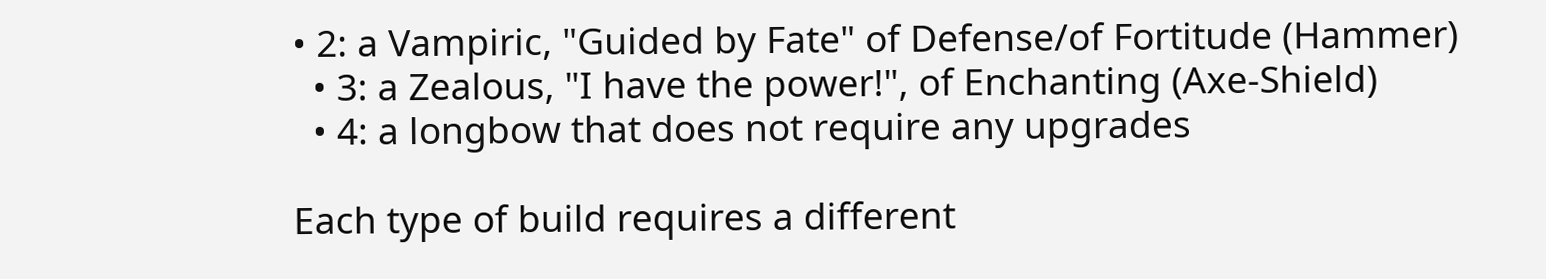• 2: a Vampiric, "Guided by Fate" of Defense/of Fortitude (Hammer)
  • 3: a Zealous, "I have the power!", of Enchanting (Axe-Shield)
  • 4: a longbow that does not require any upgrades

Each type of build requires a different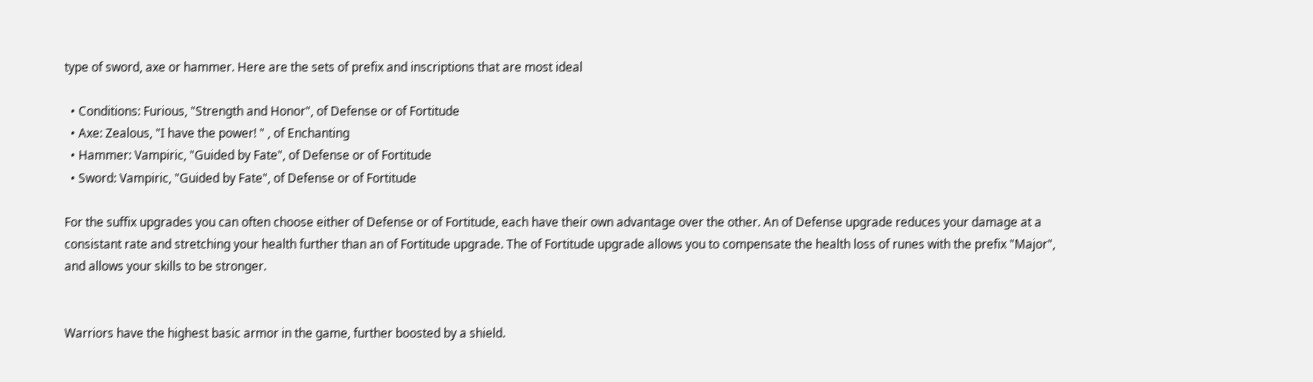type of sword, axe or hammer. Here are the sets of prefix and inscriptions that are most ideal

  • Conditions: Furious, "Strength and Honor", of Defense or of Fortitude
  • Axe: Zealous, "I have the power! " , of Enchanting
  • Hammer: Vampiric, "Guided by Fate", of Defense or of Fortitude
  • Sword: Vampiric, "Guided by Fate", of Defense or of Fortitude

For the suffix upgrades you can often choose either of Defense or of Fortitude, each have their own advantage over the other. An of Defense upgrade reduces your damage at a consistant rate and stretching your health further than an of Fortitude upgrade. The of Fortitude upgrade allows you to compensate the health loss of runes with the prefix "Major", and allows your skills to be stronger.


Warriors have the highest basic armor in the game, further boosted by a shield.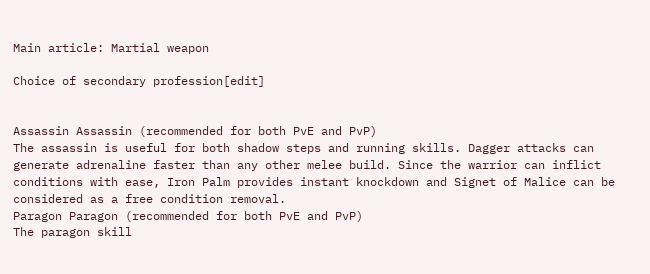Main article: Martial weapon

Choice of secondary profession[edit]


Assassin Assassin (recommended for both PvE and PvP)
The assassin is useful for both shadow steps and running skills. Dagger attacks can generate adrenaline faster than any other melee build. Since the warrior can inflict conditions with ease, Iron Palm provides instant knockdown and Signet of Malice can be considered as a free condition removal.
Paragon Paragon (recommended for both PvE and PvP)
The paragon skill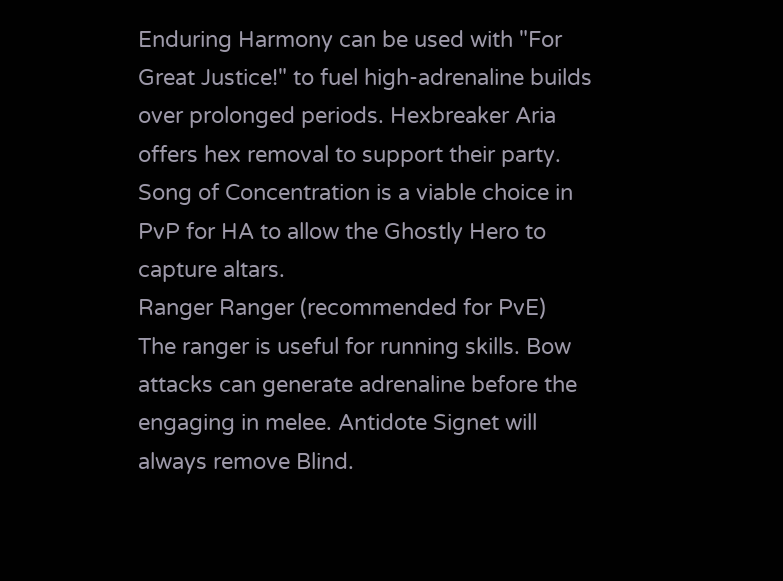Enduring Harmony can be used with "For Great Justice!" to fuel high-adrenaline builds over prolonged periods. Hexbreaker Aria offers hex removal to support their party. Song of Concentration is a viable choice in PvP for HA to allow the Ghostly Hero to capture altars.
Ranger Ranger (recommended for PvE)
The ranger is useful for running skills. Bow attacks can generate adrenaline before the engaging in melee. Antidote Signet will always remove Blind.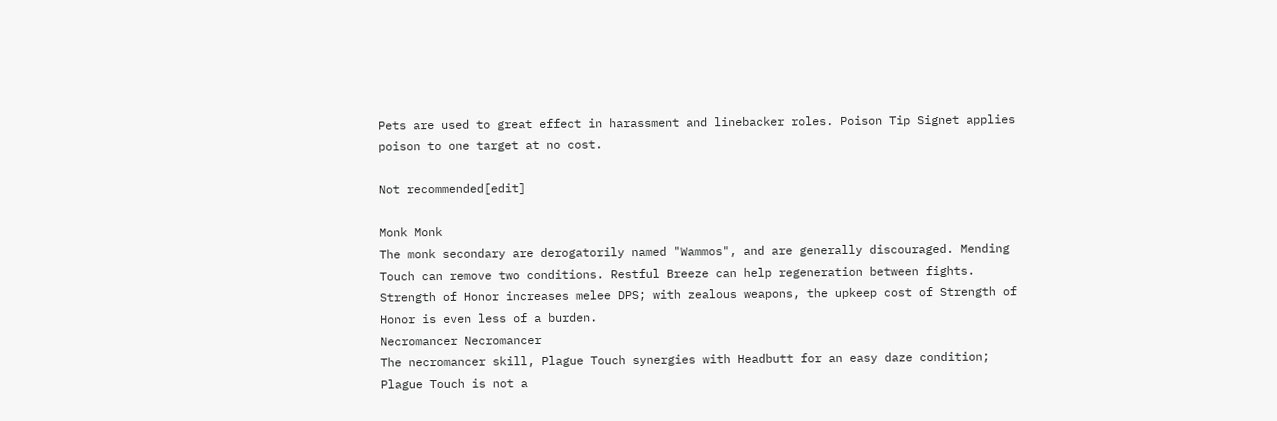Pets are used to great effect in harassment and linebacker roles. Poison Tip Signet applies poison to one target at no cost.

Not recommended[edit]

Monk Monk
The monk secondary are derogatorily named "Wammos", and are generally discouraged. Mending Touch can remove two conditions. Restful Breeze can help regeneration between fights. Strength of Honor increases melee DPS; with zealous weapons, the upkeep cost of Strength of Honor is even less of a burden.
Necromancer Necromancer
The necromancer skill, Plague Touch synergies with Headbutt for an easy daze condition; Plague Touch is not a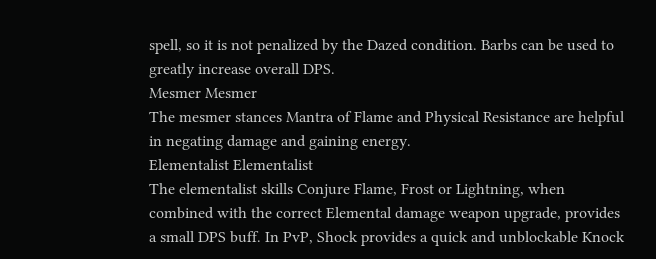spell, so it is not penalized by the Dazed condition. Barbs can be used to greatly increase overall DPS.
Mesmer Mesmer
The mesmer stances Mantra of Flame and Physical Resistance are helpful in negating damage and gaining energy.
Elementalist Elementalist
The elementalist skills Conjure Flame, Frost or Lightning, when combined with the correct Elemental damage weapon upgrade, provides a small DPS buff. In PvP, Shock provides a quick and unblockable Knock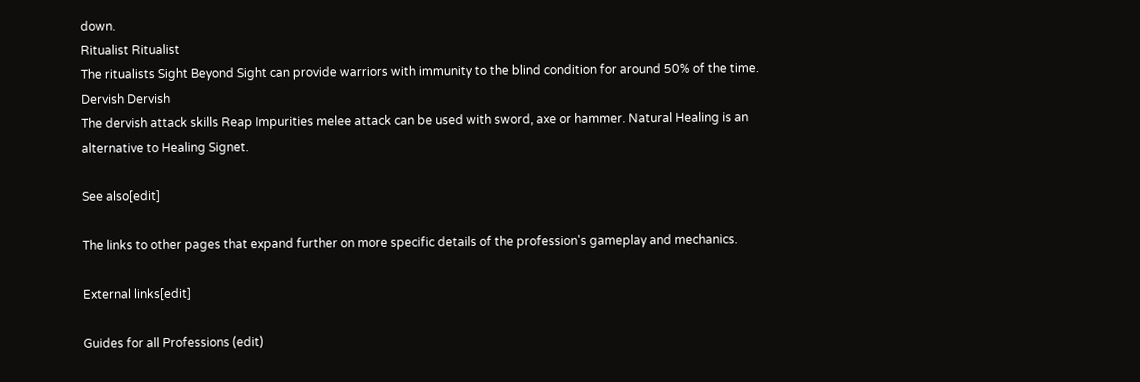down.
Ritualist Ritualist
The ritualists Sight Beyond Sight can provide warriors with immunity to the blind condition for around 50% of the time.
Dervish Dervish
The dervish attack skills Reap Impurities melee attack can be used with sword, axe or hammer. Natural Healing is an alternative to Healing Signet.

See also[edit]

The links to other pages that expand further on more specific details of the profession's gameplay and mechanics.

External links[edit]

Guides for all Professions (edit)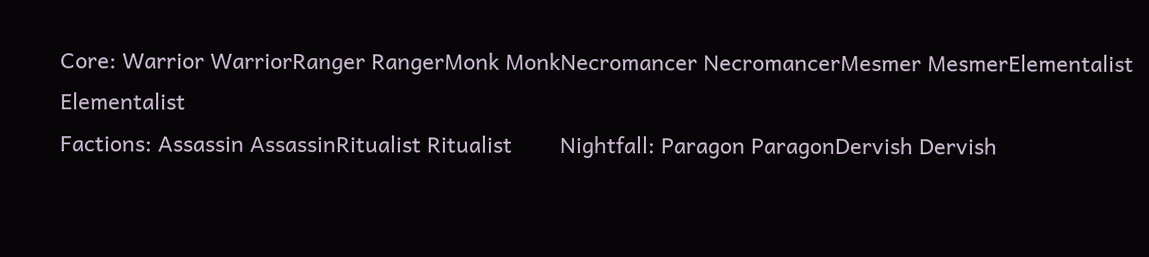Core: Warrior WarriorRanger RangerMonk MonkNecromancer NecromancerMesmer MesmerElementalist Elementalist
Factions: Assassin AssassinRitualist Ritualist        Nightfall: Paragon ParagonDervish Dervish